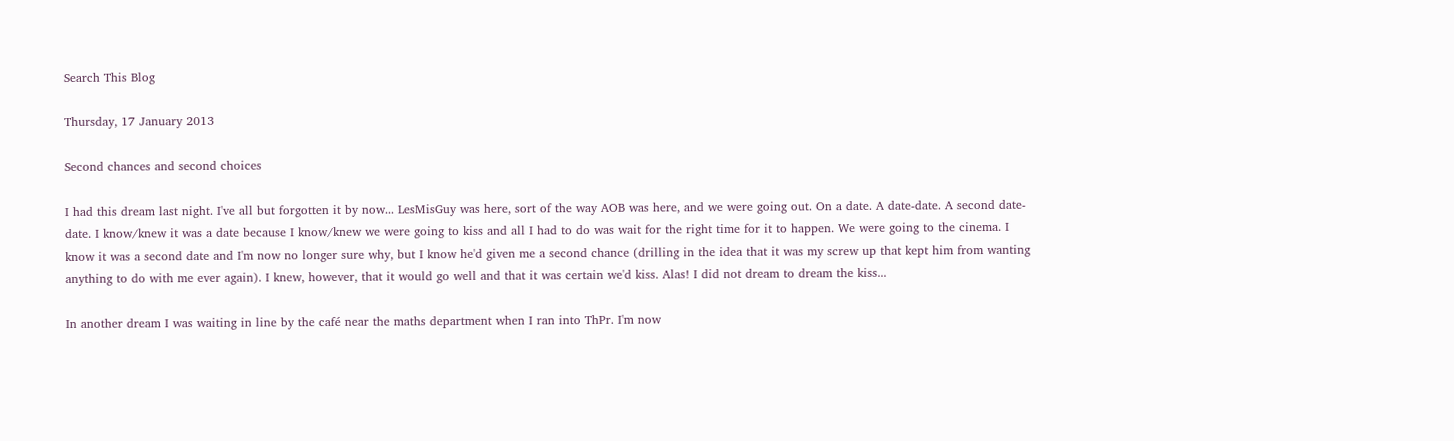Search This Blog

Thursday, 17 January 2013

Second chances and second choices

I had this dream last night. I've all but forgotten it by now... LesMisGuy was here, sort of the way AOB was here, and we were going out. On a date. A date-date. A second date-date. I know/knew it was a date because I know/knew we were going to kiss and all I had to do was wait for the right time for it to happen. We were going to the cinema. I know it was a second date and I'm now no longer sure why, but I know he'd given me a second chance (drilling in the idea that it was my screw up that kept him from wanting anything to do with me ever again). I knew, however, that it would go well and that it was certain we'd kiss. Alas! I did not dream to dream the kiss...

In another dream I was waiting in line by the café near the maths department when I ran into ThPr. I'm now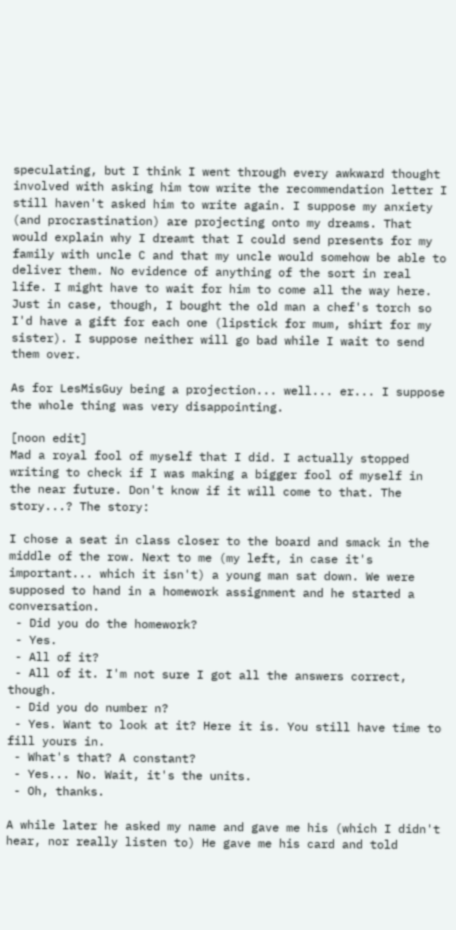speculating, but I think I went through every awkward thought involved with asking him tow write the recommendation letter I still haven't asked him to write again. I suppose my anxiety (and procrastination) are projecting onto my dreams. That would explain why I dreamt that I could send presents for my family with uncle C and that my uncle would somehow be able to deliver them. No evidence of anything of the sort in real life. I might have to wait for him to come all the way here. Just in case, though, I bought the old man a chef's torch so I'd have a gift for each one (lipstick for mum, shirt for my sister). I suppose neither will go bad while I wait to send them over.

As for LesMisGuy being a projection... well... er... I suppose the whole thing was very disappointing.

[noon edit]
Mad a royal fool of myself that I did. I actually stopped writing to check if I was making a bigger fool of myself in the near future. Don't know if it will come to that. The story...? The story:

I chose a seat in class closer to the board and smack in the middle of the row. Next to me (my left, in case it's important... which it isn't) a young man sat down. We were supposed to hand in a homework assignment and he started a conversation.
 - Did you do the homework?
 - Yes.
 - All of it?
 - All of it. I'm not sure I got all the answers correct, though.
 - Did you do number n?
 - Yes. Want to look at it? Here it is. You still have time to fill yours in.
 - What's that? A constant?
 - Yes... No. Wait, it's the units.
 - Oh, thanks.

A while later he asked my name and gave me his (which I didn't hear, nor really listen to) He gave me his card and told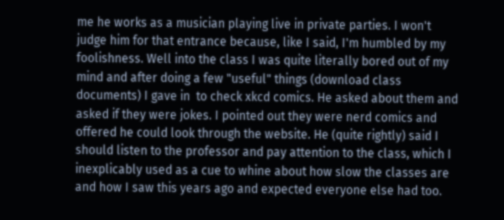me he works as a musician playing live in private parties. I won't judge him for that entrance because, like I said, I'm humbled by my foolishness. Well into the class I was quite literally bored out of my mind and after doing a few "useful" things (download class documents) I gave in  to check xkcd comics. He asked about them and asked if they were jokes. I pointed out they were nerd comics and offered he could look through the website. He (quite rightly) said I should listen to the professor and pay attention to the class, which I inexplicably used as a cue to whine about how slow the classes are and how I saw this years ago and expected everyone else had too.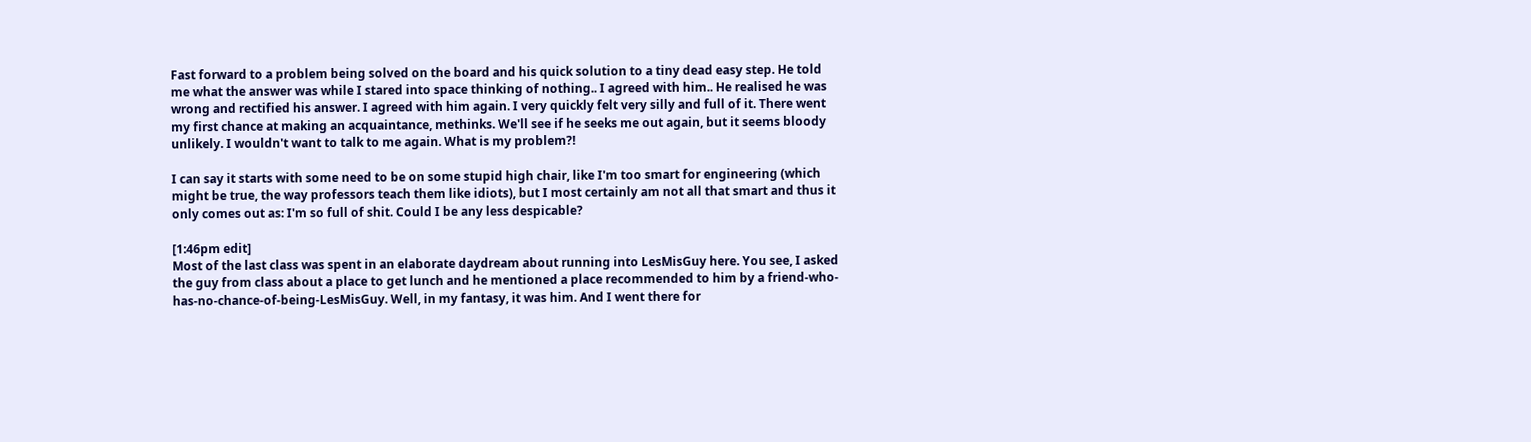Fast forward to a problem being solved on the board and his quick solution to a tiny dead easy step. He told me what the answer was while I stared into space thinking of nothing.. I agreed with him.. He realised he was wrong and rectified his answer. I agreed with him again. I very quickly felt very silly and full of it. There went my first chance at making an acquaintance, methinks. We'll see if he seeks me out again, but it seems bloody unlikely. I wouldn't want to talk to me again. What is my problem?!

I can say it starts with some need to be on some stupid high chair, like I'm too smart for engineering (which might be true, the way professors teach them like idiots), but I most certainly am not all that smart and thus it only comes out as: I'm so full of shit. Could I be any less despicable?

[1:46pm edit]
Most of the last class was spent in an elaborate daydream about running into LesMisGuy here. You see, I asked the guy from class about a place to get lunch and he mentioned a place recommended to him by a friend-who-has-no-chance-of-being-LesMisGuy. Well, in my fantasy, it was him. And I went there for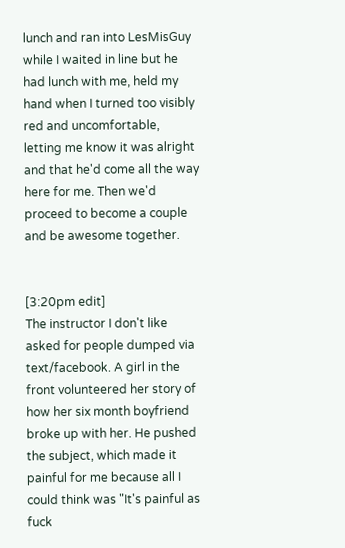lunch and ran into LesMisGuy while I waited in line but he had lunch with me, held my hand when I turned too visibly red and uncomfortable, letting me know it was alright and that he'd come all the way here for me. Then we'd proceed to become a couple and be awesome together.


[3:20pm edit]
The instructor I don't like asked for people dumped via text/facebook. A girl in the front volunteered her story of how her six month boyfriend broke up with her. He pushed the subject, which made it painful for me because all I could think was "It's painful as fuck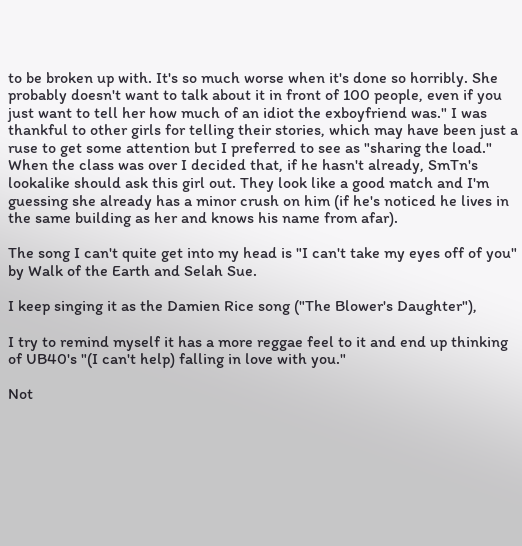to be broken up with. It's so much worse when it's done so horribly. She probably doesn't want to talk about it in front of 100 people, even if you just want to tell her how much of an idiot the exboyfriend was." I was thankful to other girls for telling their stories, which may have been just a ruse to get some attention but I preferred to see as "sharing the load." When the class was over I decided that, if he hasn't already, SmTn's lookalike should ask this girl out. They look like a good match and I'm guessing she already has a minor crush on him (if he's noticed he lives in the same building as her and knows his name from afar).

The song I can't quite get into my head is "I can't take my eyes off of you" by Walk of the Earth and Selah Sue.

I keep singing it as the Damien Rice song ("The Blower's Daughter"),

I try to remind myself it has a more reggae feel to it and end up thinking of UB40's "(I can't help) falling in love with you."

Not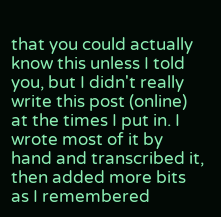that you could actually know this unless I told you, but I didn't really write this post (online) at the times I put in. I wrote most of it by hand and transcribed it, then added more bits as I remembered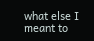what else I meant to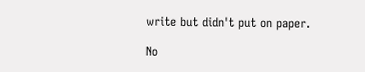write but didn't put on paper.

No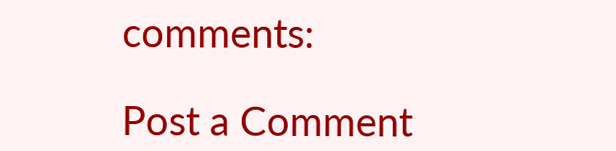comments:

Post a Comment